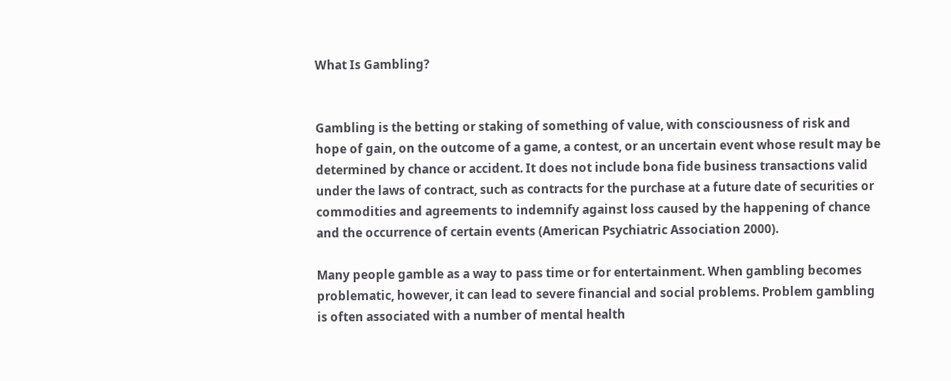What Is Gambling?


Gambling is the betting or staking of something of value, with consciousness of risk and hope of gain, on the outcome of a game, a contest, or an uncertain event whose result may be determined by chance or accident. It does not include bona fide business transactions valid under the laws of contract, such as contracts for the purchase at a future date of securities or commodities and agreements to indemnify against loss caused by the happening of chance and the occurrence of certain events (American Psychiatric Association 2000).

Many people gamble as a way to pass time or for entertainment. When gambling becomes problematic, however, it can lead to severe financial and social problems. Problem gambling is often associated with a number of mental health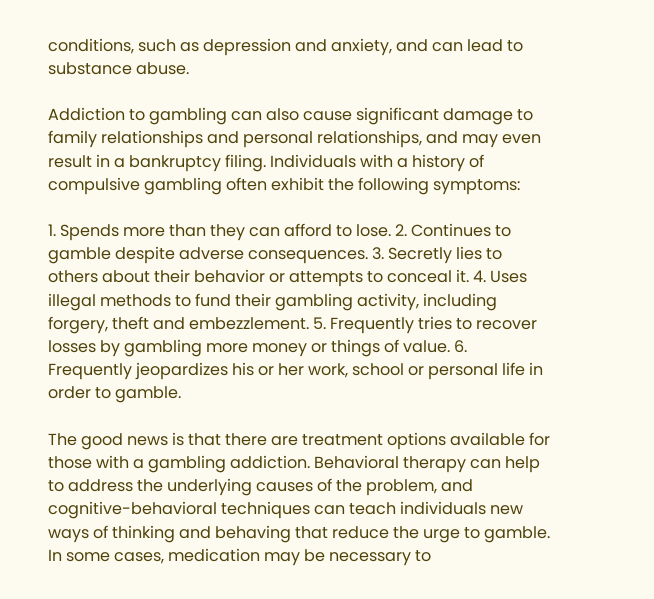conditions, such as depression and anxiety, and can lead to substance abuse.

Addiction to gambling can also cause significant damage to family relationships and personal relationships, and may even result in a bankruptcy filing. Individuals with a history of compulsive gambling often exhibit the following symptoms:

1. Spends more than they can afford to lose. 2. Continues to gamble despite adverse consequences. 3. Secretly lies to others about their behavior or attempts to conceal it. 4. Uses illegal methods to fund their gambling activity, including forgery, theft and embezzlement. 5. Frequently tries to recover losses by gambling more money or things of value. 6. Frequently jeopardizes his or her work, school or personal life in order to gamble.

The good news is that there are treatment options available for those with a gambling addiction. Behavioral therapy can help to address the underlying causes of the problem, and cognitive-behavioral techniques can teach individuals new ways of thinking and behaving that reduce the urge to gamble. In some cases, medication may be necessary to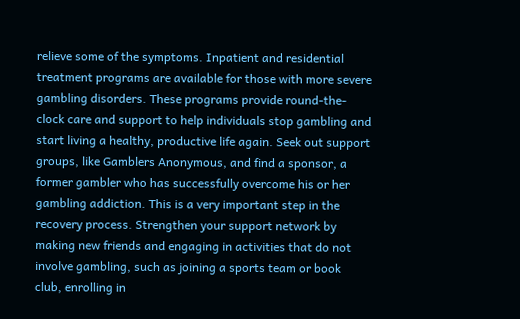relieve some of the symptoms. Inpatient and residential treatment programs are available for those with more severe gambling disorders. These programs provide round-the-clock care and support to help individuals stop gambling and start living a healthy, productive life again. Seek out support groups, like Gamblers Anonymous, and find a sponsor, a former gambler who has successfully overcome his or her gambling addiction. This is a very important step in the recovery process. Strengthen your support network by making new friends and engaging in activities that do not involve gambling, such as joining a sports team or book club, enrolling in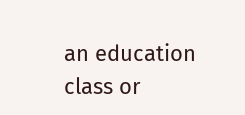an education class or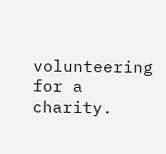volunteering for a charity.